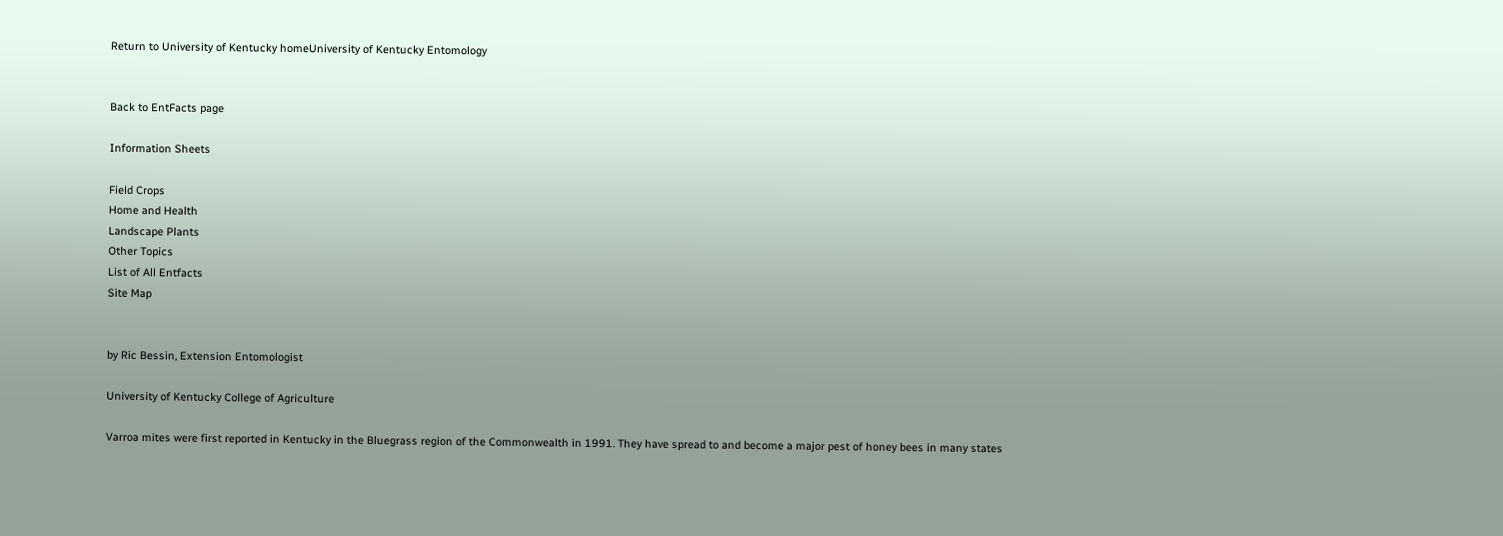Return to University of Kentucky homeUniversity of Kentucky Entomology


Back to EntFacts page

Information Sheets

Field Crops
Home and Health
Landscape Plants
Other Topics
List of All Entfacts
Site Map


by Ric Bessin, Extension Entomologist

University of Kentucky College of Agriculture

Varroa mites were first reported in Kentucky in the Bluegrass region of the Commonwealth in 1991. They have spread to and become a major pest of honey bees in many states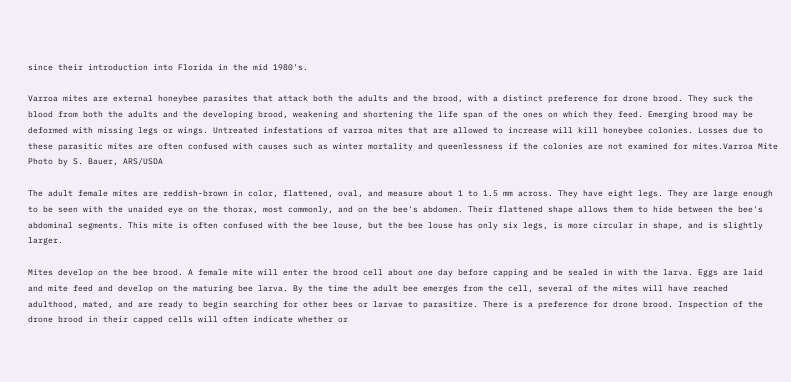since their introduction into Florida in the mid 1980's.

Varroa mites are external honeybee parasites that attack both the adults and the brood, with a distinct preference for drone brood. They suck the blood from both the adults and the developing brood, weakening and shortening the life span of the ones on which they feed. Emerging brood may be deformed with missing legs or wings. Untreated infestations of varroa mites that are allowed to increase will kill honeybee colonies. Losses due to these parasitic mites are often confused with causes such as winter mortality and queenlessness if the colonies are not examined for mites.Varroa Mite
Photo by S. Bauer, ARS/USDA

The adult female mites are reddish-brown in color, flattened, oval, and measure about 1 to 1.5 mm across. They have eight legs. They are large enough to be seen with the unaided eye on the thorax, most commonly, and on the bee's abdomen. Their flattened shape allows them to hide between the bee's abdominal segments. This mite is often confused with the bee louse, but the bee louse has only six legs, is more circular in shape, and is slightly larger.

Mites develop on the bee brood. A female mite will enter the brood cell about one day before capping and be sealed in with the larva. Eggs are laid and mite feed and develop on the maturing bee larva. By the time the adult bee emerges from the cell, several of the mites will have reached adulthood, mated, and are ready to begin searching for other bees or larvae to parasitize. There is a preference for drone brood. Inspection of the drone brood in their capped cells will often indicate whether or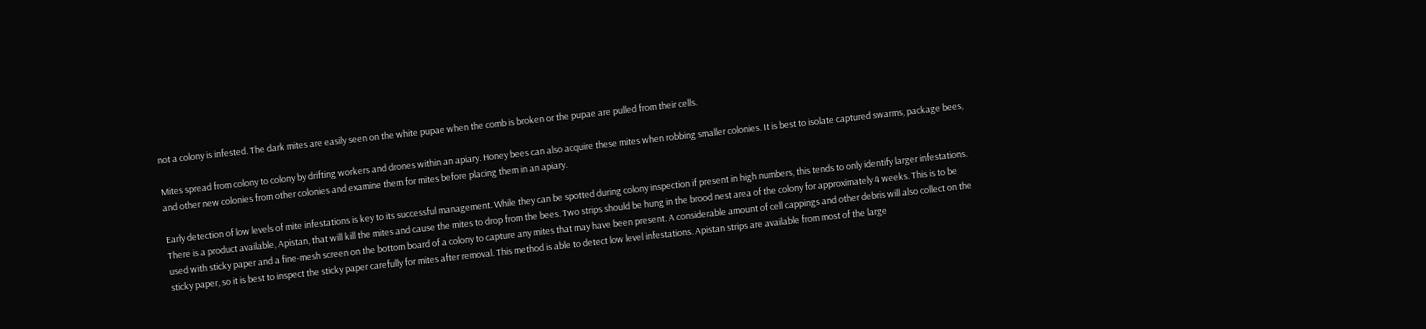not a colony is infested. The dark mites are easily seen on the white pupae when the comb is broken or the pupae are pulled from their cells.

Mites spread from colony to colony by drifting workers and drones within an apiary. Honey bees can also acquire these mites when robbing smaller colonies. It is best to isolate captured swarms, package bees, and other new colonies from other colonies and examine them for mites before placing them in an apiary.

Early detection of low levels of mite infestations is key to its successful management. While they can be spotted during colony inspection if present in high numbers, this tends to only identify larger infestations. There is a product available, Apistan, that will kill the mites and cause the mites to drop from the bees. Two strips should be hung in the brood nest area of the colony for approximately 4 weeks. This is to be used with sticky paper and a fine-mesh screen on the bottom board of a colony to capture any mites that may have been present. A considerable amount of cell cappings and other debris will also collect on the sticky paper, so it is best to inspect the sticky paper carefully for mites after removal. This method is able to detect low level infestations. Apistan strips are available from most of the large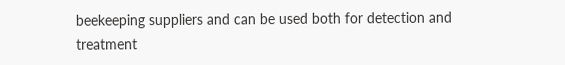beekeeping suppliers and can be used both for detection and treatment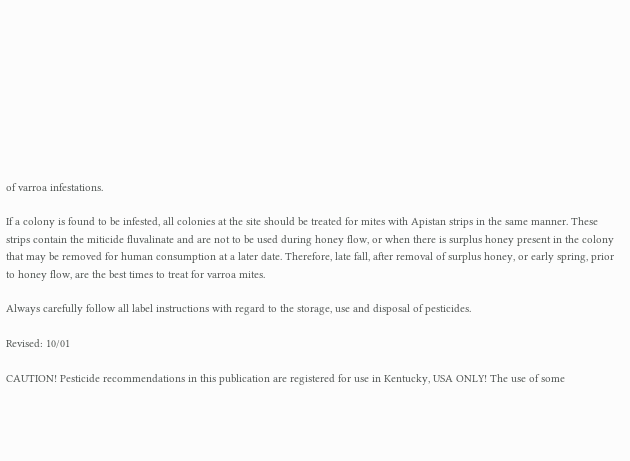of varroa infestations.

If a colony is found to be infested, all colonies at the site should be treated for mites with Apistan strips in the same manner. These strips contain the miticide fluvalinate and are not to be used during honey flow, or when there is surplus honey present in the colony that may be removed for human consumption at a later date. Therefore, late fall, after removal of surplus honey, or early spring, prior to honey flow, are the best times to treat for varroa mites.

Always carefully follow all label instructions with regard to the storage, use and disposal of pesticides.

Revised: 10/01

CAUTION! Pesticide recommendations in this publication are registered for use in Kentucky, USA ONLY! The use of some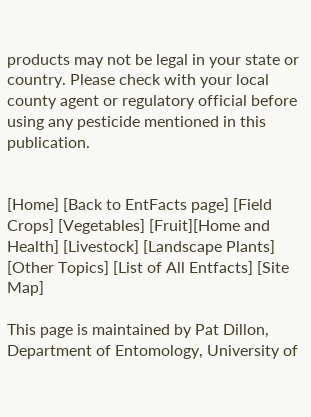products may not be legal in your state or country. Please check with your local county agent or regulatory official before using any pesticide mentioned in this publication.


[Home] [Back to EntFacts page] [Field Crops] [Vegetables] [Fruit][Home and Health] [Livestock] [Landscape Plants] [Other Topics] [List of All Entfacts] [Site Map]

This page is maintained by Pat Dillon, Department of Entomology, University of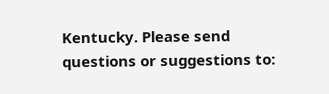Kentucky. Please send questions or suggestions to: